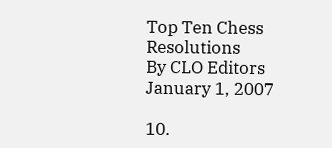Top Ten Chess Resolutions
By CLO Editors
January 1, 2007

10.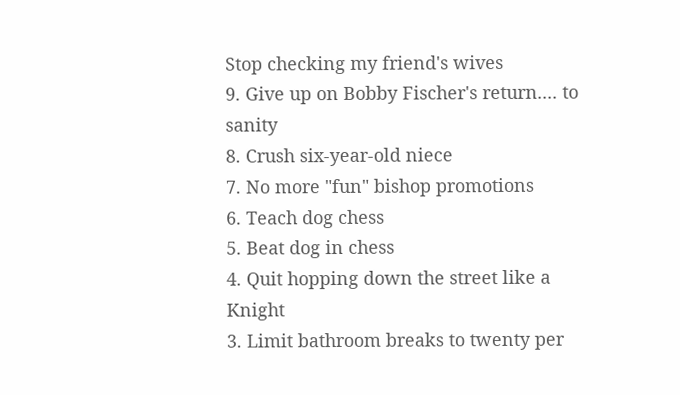Stop checking my friend's wives
9. Give up on Bobby Fischer's return.... to sanity
8. Crush six-year-old niece
7. No more "fun" bishop promotions
6. Teach dog chess
5. Beat dog in chess
4. Quit hopping down the street like a Knight
3. Limit bathroom breaks to twenty per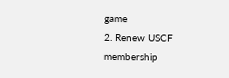game
2. Renew USCF membership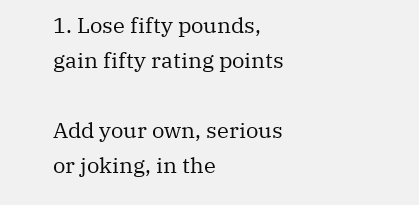1. Lose fifty pounds, gain fifty rating points

Add your own, serious or joking, in the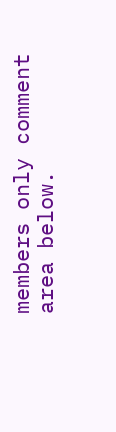members only comment area below.